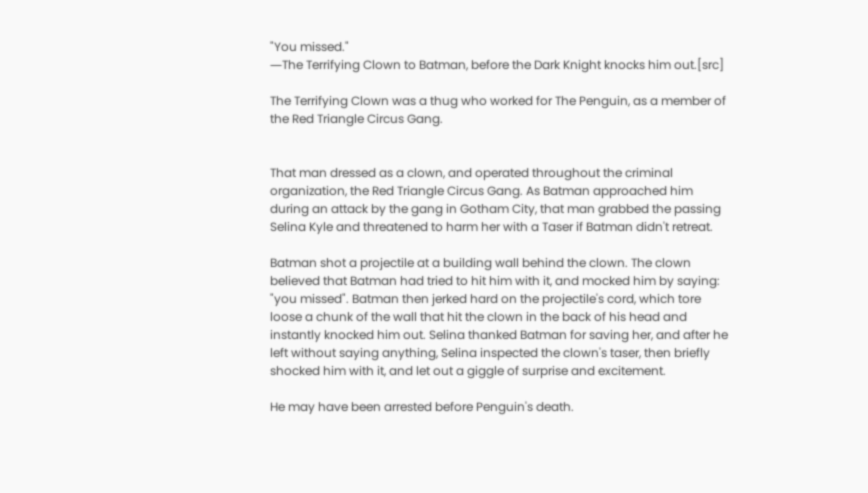"You missed."
―The Terrifying Clown to Batman, before the Dark Knight knocks him out.[src]

The Terrifying Clown was a thug who worked for The Penguin, as a member of the Red Triangle Circus Gang.


That man dressed as a clown, and operated throughout the criminal organization, the Red Triangle Circus Gang. As Batman approached him during an attack by the gang in Gotham City, that man grabbed the passing Selina Kyle and threatened to harm her with a Taser if Batman didn't retreat.

Batman shot a projectile at a building wall behind the clown. The clown believed that Batman had tried to hit him with it, and mocked him by saying: "you missed". Batman then jerked hard on the projectile's cord, which tore loose a chunk of the wall that hit the clown in the back of his head and instantly knocked him out. Selina thanked Batman for saving her, and after he left without saying anything, Selina inspected the clown's taser, then briefly shocked him with it, and let out a giggle of surprise and excitement.

He may have been arrested before Penguin's death.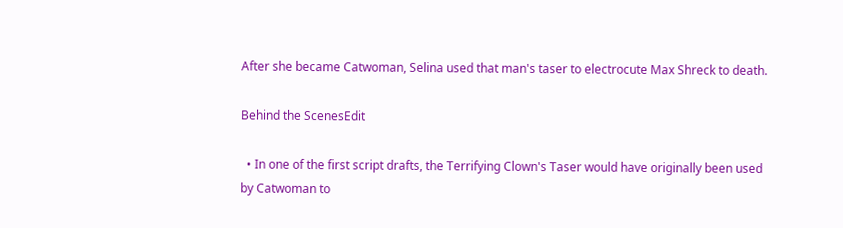After she became Catwoman, Selina used that man's taser to electrocute Max Shreck to death.

Behind the ScenesEdit

  • In one of the first script drafts, the Terrifying Clown's Taser would have originally been used by Catwoman to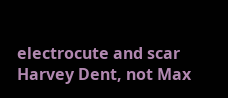electrocute and scar Harvey Dent, not Max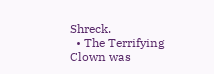Shreck.
  • The Terrifying Clown was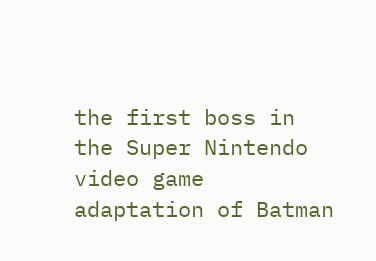the first boss in the Super Nintendo video game adaptation of Batman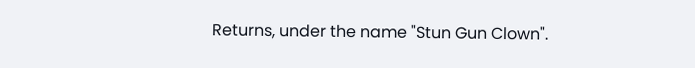Returns, under the name "Stun Gun Clown".